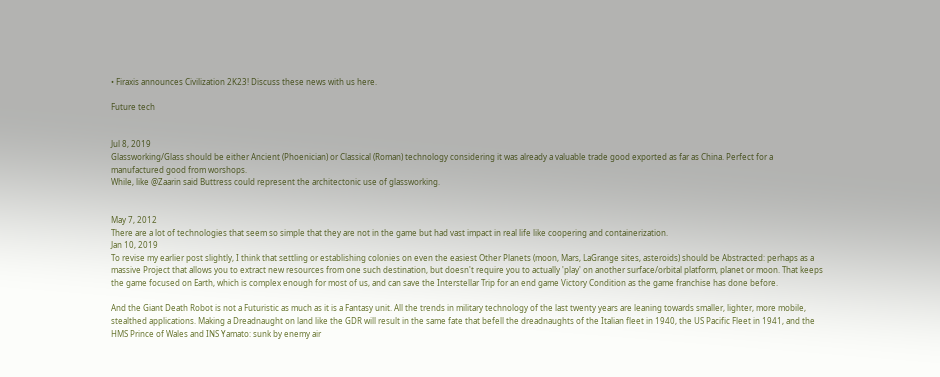• Firaxis announces Civilization 2K23! Discuss these news with us here.

Future tech


Jul 8, 2019
Glassworking/Glass should be either Ancient (Phoenician) or Classical (Roman) technology considering it was already a valuable trade good exported as far as China. Perfect for a manufactured good from worshops.
While, like @Zaarin said Buttress could represent the architectonic use of glassworking.


May 7, 2012
There are a lot of technologies that seem so simple that they are not in the game but had vast impact in real life like coopering and containerization.
Jan 10, 2019
To revise my earlier post slightly, I think that settling or establishing colonies on even the easiest Other Planets (moon, Mars, LaGrange sites, asteroids) should be Abstracted: perhaps as a massive Project that allows you to extract new resources from one such destination, but doesn't require you to actually 'play' on another surface/orbital platform, planet or moon. That keeps the game focused on Earth, which is complex enough for most of us, and can save the Interstellar Trip for an end game Victory Condition as the game franchise has done before.

And the Giant Death Robot is not a Futuristic as much as it is a Fantasy unit. All the trends in military technology of the last twenty years are leaning towards smaller, lighter, more mobile, stealthed applications. Making a Dreadnaught on land like the GDR will result in the same fate that befell the dreadnaughts of the Italian fleet in 1940, the US Pacific Fleet in 1941, and the HMS Prince of Wales and INS Yamato: sunk by enemy air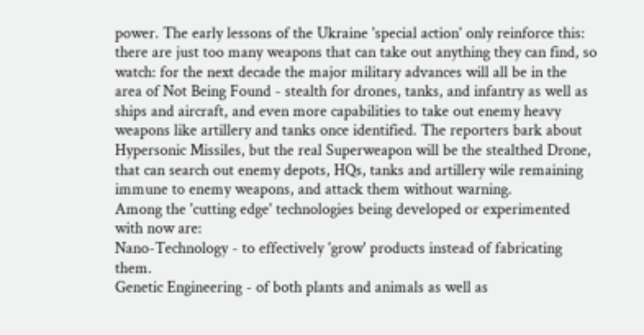power. The early lessons of the Ukraine 'special action' only reinforce this: there are just too many weapons that can take out anything they can find, so watch: for the next decade the major military advances will all be in the area of Not Being Found - stealth for drones, tanks, and infantry as well as ships and aircraft, and even more capabilities to take out enemy heavy weapons like artillery and tanks once identified. The reporters bark about Hypersonic Missiles, but the real Superweapon will be the stealthed Drone, that can search out enemy depots, HQs, tanks and artillery wile remaining immune to enemy weapons, and attack them without warning.
Among the 'cutting edge' technologies being developed or experimented with now are:
Nano-Technology - to effectively 'grow' products instead of fabricating them.
Genetic Engineering - of both plants and animals as well as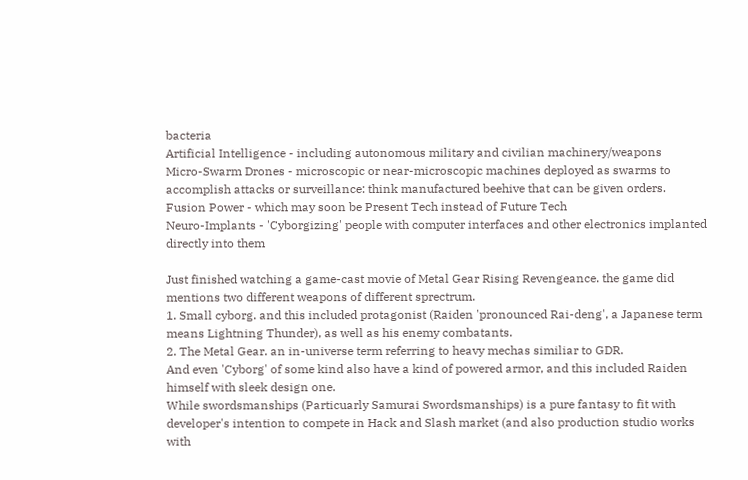bacteria
Artificial Intelligence - including autonomous military and civilian machinery/weapons
Micro-Swarm Drones - microscopic or near-microscopic machines deployed as swarms to accomplish attacks or surveillance: think manufactured beehive that can be given orders.
Fusion Power - which may soon be Present Tech instead of Future Tech
Neuro-Implants - 'Cyborgizing' people with computer interfaces and other electronics implanted directly into them

Just finished watching a game-cast movie of Metal Gear Rising Revengeance. the game did mentions two different weapons of different sprectrum.
1. Small cyborg. and this included protagonist (Raiden 'pronounced Rai-deng', a Japanese term means Lightning Thunder), as well as his enemy combatants.
2. The Metal Gear. an in-universe term referring to heavy mechas similiar to GDR.
And even 'Cyborg' of some kind also have a kind of powered armor, and this included Raiden himself with sleek design one.
While swordsmanships (Particuarly Samurai Swordsmanships) is a pure fantasy to fit with developer's intention to compete in Hack and Slash market (and also production studio works with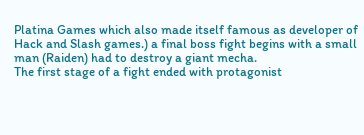Platina Games which also made itself famous as developer of Hack and Slash games.) a final boss fight begins with a small man (Raiden) had to destroy a giant mecha.
The first stage of a fight ended with protagonist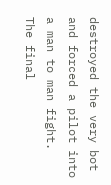destroyed the very bot and forced a pilot into a man to man fight.
The final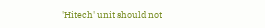'Hitech' unit should not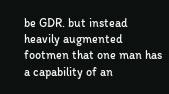be GDR. but instead heavily augmented footmen that one man has a capability of an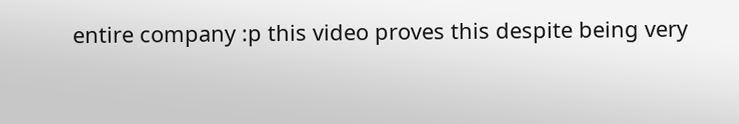entire company :p this video proves this despite being very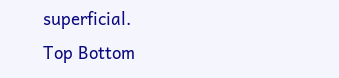superficial.
Top Bottom